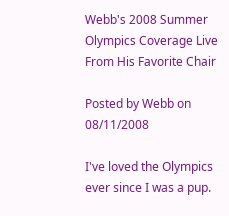Webb's 2008 Summer Olympics Coverage Live From His Favorite Chair

Posted by Webb on 08/11/2008

I've loved the Olympics ever since I was a pup.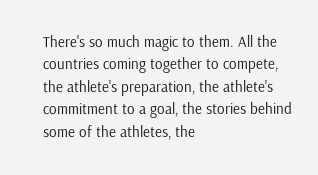There's so much magic to them. All the countries coming together to compete, the athlete's preparation, the athlete's commitment to a goal, the stories behind some of the athletes, the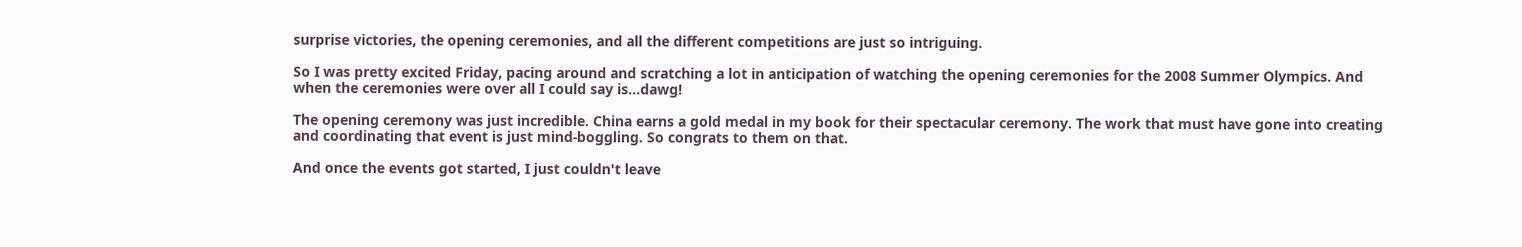surprise victories, the opening ceremonies, and all the different competitions are just so intriguing.

So I was pretty excited Friday, pacing around and scratching a lot in anticipation of watching the opening ceremonies for the 2008 Summer Olympics. And when the ceremonies were over all I could say is...dawg!

The opening ceremony was just incredible. China earns a gold medal in my book for their spectacular ceremony. The work that must have gone into creating and coordinating that event is just mind-boggling. So congrats to them on that.

And once the events got started, I just couldn't leave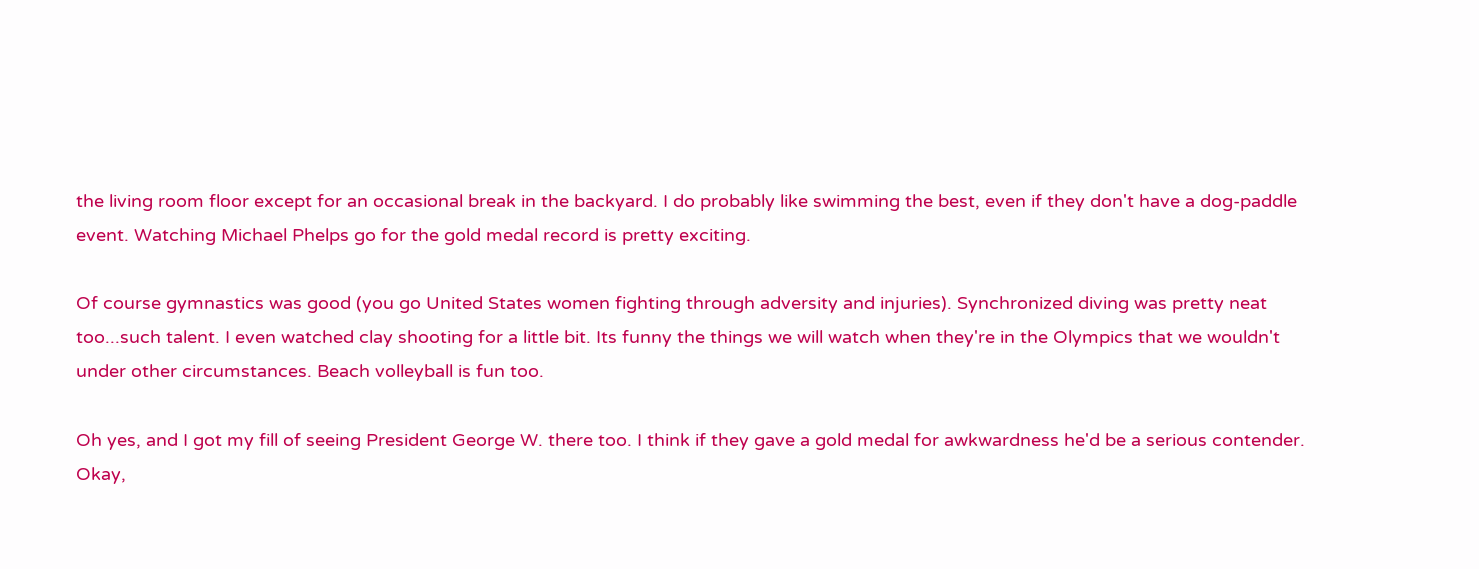the living room floor except for an occasional break in the backyard. I do probably like swimming the best, even if they don't have a dog-paddle event. Watching Michael Phelps go for the gold medal record is pretty exciting.

Of course gymnastics was good (you go United States women fighting through adversity and injuries). Synchronized diving was pretty neat too...such talent. I even watched clay shooting for a little bit. Its funny the things we will watch when they're in the Olympics that we wouldn't under other circumstances. Beach volleyball is fun too.

Oh yes, and I got my fill of seeing President George W. there too. I think if they gave a gold medal for awkwardness he'd be a serious contender. Okay,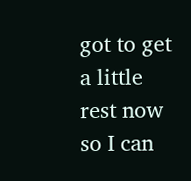got to get a little rest now so I can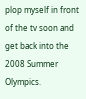plop myself in front of the tv soon and get back into the 2008 Summer Olympics.